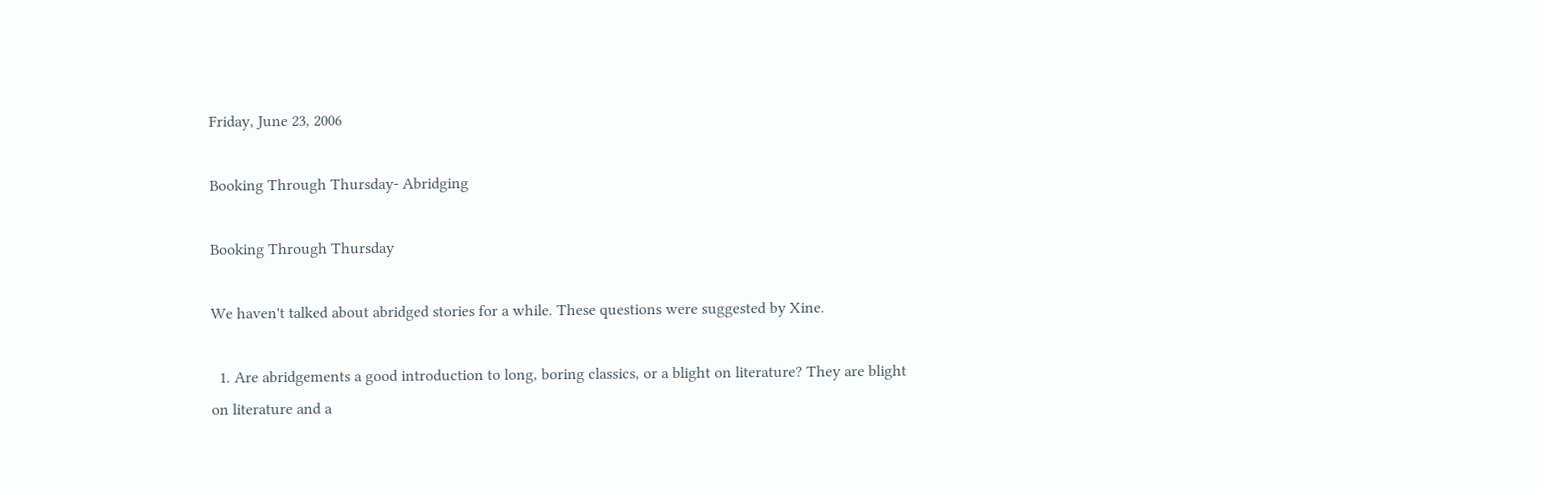Friday, June 23, 2006

Booking Through Thursday- Abridging

Booking Through Thursday

We haven't talked about abridged stories for a while. These questions were suggested by Xine.

  1. Are abridgements a good introduction to long, boring classics, or a blight on literature? They are blight on literature and a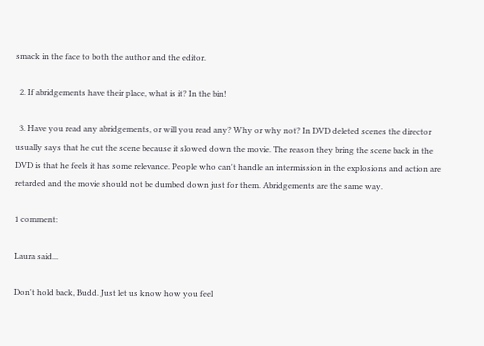smack in the face to both the author and the editor.

  2. If abridgements have their place, what is it? In the bin!

  3. Have you read any abridgements, or will you read any? Why or why not? In DVD deleted scenes the director usually says that he cut the scene because it slowed down the movie. The reason they bring the scene back in the DVD is that he feels it has some relevance. People who can't handle an intermission in the explosions and action are retarded and the movie should not be dumbed down just for them. Abridgements are the same way.

1 comment:

Laura said...

Don't hold back, Budd. Just let us know how you feel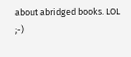about abridged books. LOL ;-)